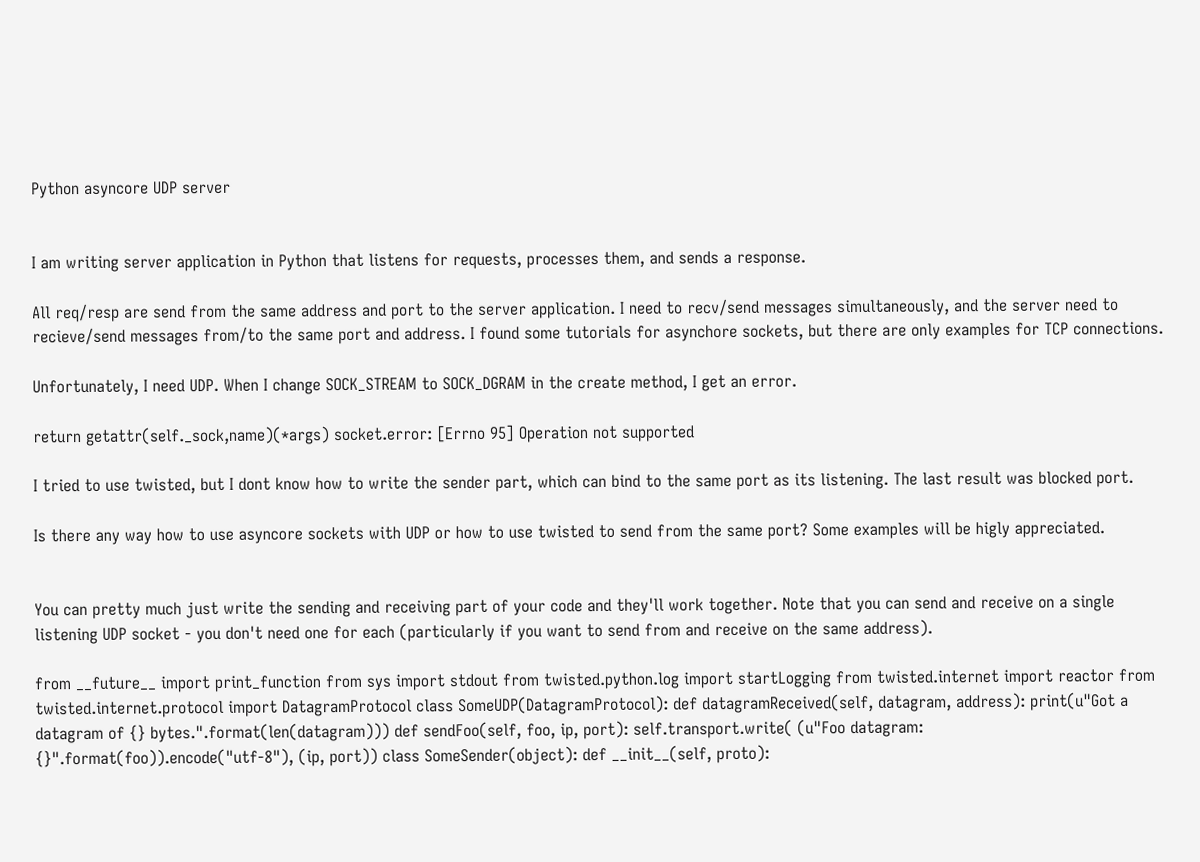Python asyncore UDP server


I am writing server application in Python that listens for requests, processes them, and sends a response.

All req/resp are send from the same address and port to the server application. I need to recv/send messages simultaneously, and the server need to recieve/send messages from/to the same port and address. I found some tutorials for asynchore sockets, but there are only examples for TCP connections.

Unfortunately, I need UDP. When I change SOCK_STREAM to SOCK_DGRAM in the create method, I get an error.

return getattr(self._sock,name)(*args) socket.error: [Errno 95] Operation not supported

I tried to use twisted, but I dont know how to write the sender part, which can bind to the same port as its listening. The last result was blocked port.

Is there any way how to use asyncore sockets with UDP or how to use twisted to send from the same port? Some examples will be higly appreciated.


You can pretty much just write the sending and receiving part of your code and they'll work together. Note that you can send and receive on a single listening UDP socket - you don't need one for each (particularly if you want to send from and receive on the same address).

from __future__ import print_function from sys import stdout from twisted.python.log import startLogging from twisted.internet import reactor from twisted.internet.protocol import DatagramProtocol class SomeUDP(DatagramProtocol): def datagramReceived(self, datagram, address): print(u"Got a datagram of {} bytes.".format(len(datagram))) def sendFoo(self, foo, ip, port): self.transport.write( (u"Foo datagram: {}".format(foo)).encode("utf-8"), (ip, port)) class SomeSender(object): def __init__(self, proto):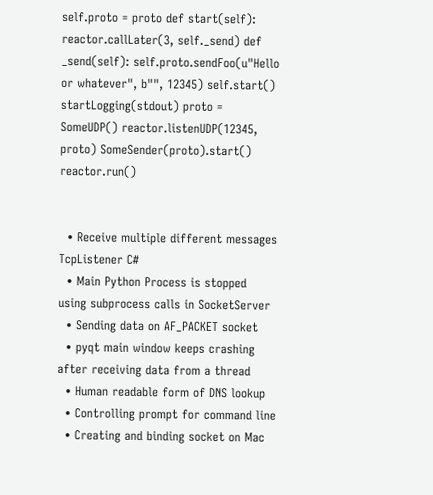self.proto = proto def start(self): reactor.callLater(3, self._send) def _send(self): self.proto.sendFoo(u"Hello or whatever", b"", 12345) self.start() startLogging(stdout) proto = SomeUDP() reactor.listenUDP(12345, proto) SomeSender(proto).start() reactor.run()


  • Receive multiple different messages TcpListener C#
  • Main Python Process is stopped using subprocess calls in SocketServer
  • Sending data on AF_PACKET socket
  • pyqt main window keeps crashing after receiving data from a thread
  • Human readable form of DNS lookup
  • Controlling prompt for command line
  • Creating and binding socket on Mac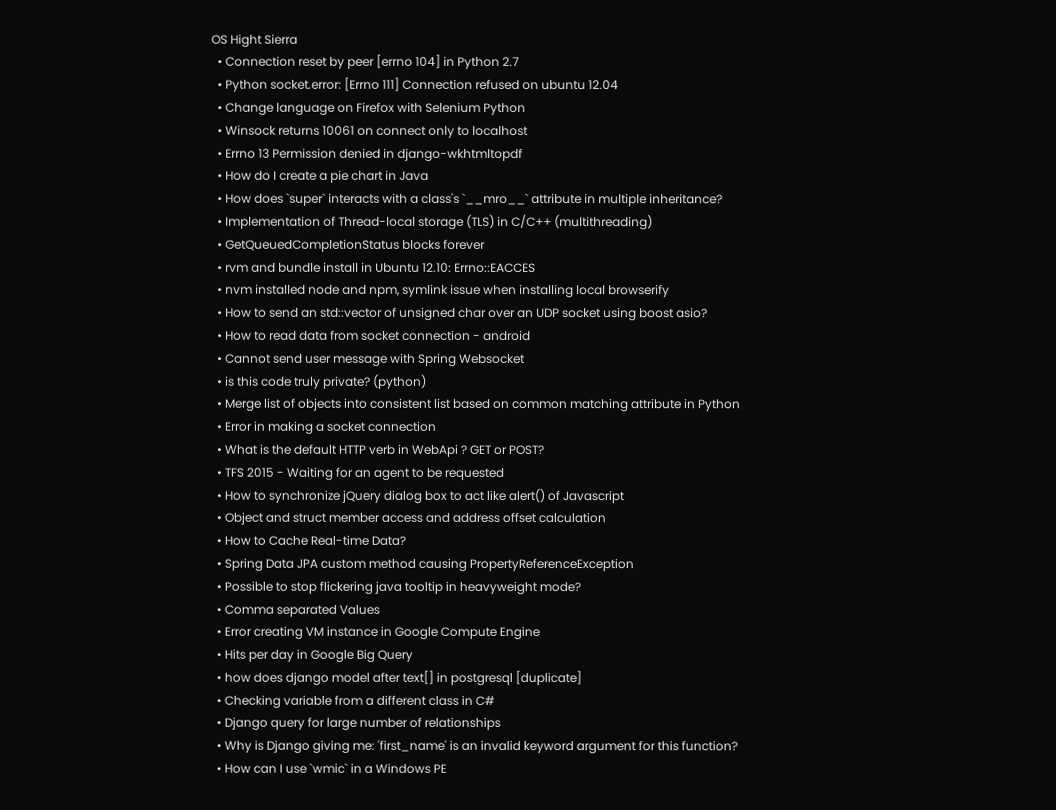OS Hight Sierra
  • Connection reset by peer [errno 104] in Python 2.7
  • Python socket.error: [Errno 111] Connection refused on ubuntu 12.04
  • Change language on Firefox with Selenium Python
  • Winsock returns 10061 on connect only to localhost
  • Errno 13 Permission denied in django-wkhtmltopdf
  • How do I create a pie chart in Java
  • How does `super` interacts with a class's `__mro__` attribute in multiple inheritance?
  • Implementation of Thread-local storage (TLS) in C/C++ (multithreading)
  • GetQueuedCompletionStatus blocks forever
  • rvm and bundle install in Ubuntu 12.10: Errno::EACCES
  • nvm installed node and npm, symlink issue when installing local browserify
  • How to send an std::vector of unsigned char over an UDP socket using boost asio?
  • How to read data from socket connection - android
  • Cannot send user message with Spring Websocket
  • is this code truly private? (python)
  • Merge list of objects into consistent list based on common matching attribute in Python
  • Error in making a socket connection
  • What is the default HTTP verb in WebApi ? GET or POST?
  • TFS 2015 - Waiting for an agent to be requested
  • How to synchronize jQuery dialog box to act like alert() of Javascript
  • Object and struct member access and address offset calculation
  • How to Cache Real-time Data?
  • Spring Data JPA custom method causing PropertyReferenceException
  • Possible to stop flickering java tooltip in heavyweight mode?
  • Comma separated Values
  • Error creating VM instance in Google Compute Engine
  • Hits per day in Google Big Query
  • how does django model after text[] in postgresql [duplicate]
  • Checking variable from a different class in C#
  • Django query for large number of relationships
  • Why is Django giving me: 'first_name' is an invalid keyword argument for this function?
  • How can I use `wmic` in a Windows PE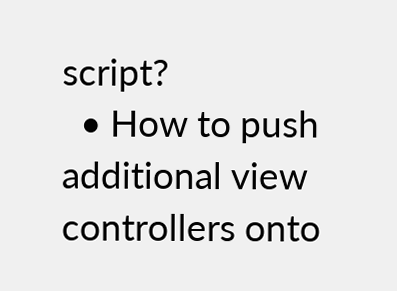script?
  • How to push additional view controllers onto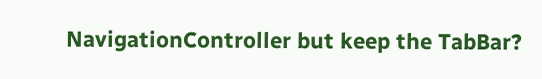NavigationController but keep the TabBar?